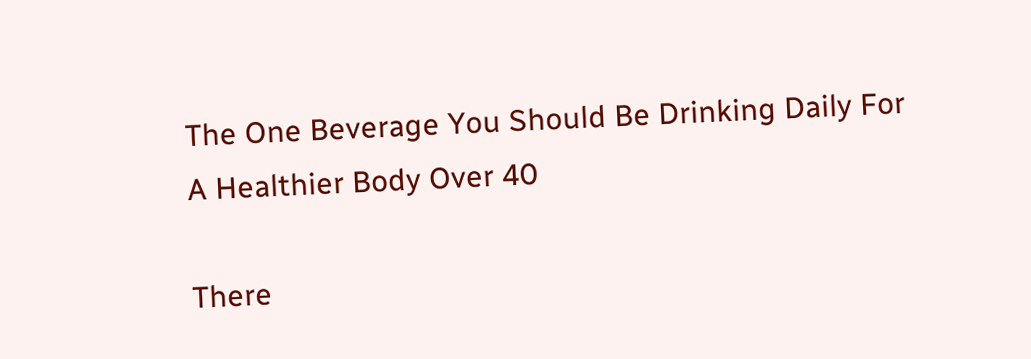The One Beverage You Should Be Drinking Daily For A Healthier Body Over 40

There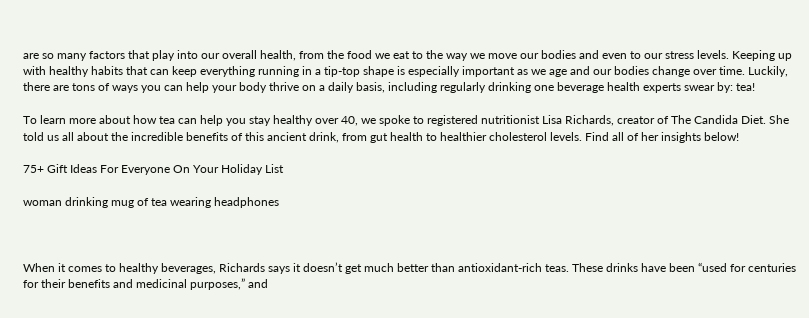are so many factors that play into our overall health, from the food we eat to the way we move our bodies and even to our stress levels. Keeping up with healthy habits that can keep everything running in a tip-top shape is especially important as we age and our bodies change over time. Luckily, there are tons of ways you can help your body thrive on a daily basis, including regularly drinking one beverage health experts swear by: tea!

To learn more about how tea can help you stay healthy over 40, we spoke to registered nutritionist Lisa Richards, creator of The Candida Diet. She told us all about the incredible benefits of this ancient drink, from gut health to healthier cholesterol levels. Find all of her insights below!

75+ Gift Ideas For Everyone On Your Holiday List

woman drinking mug of tea wearing headphones



When it comes to healthy beverages, Richards says it doesn’t get much better than antioxidant-rich teas. These drinks have been “used for centuries for their benefits and medicinal purposes,” and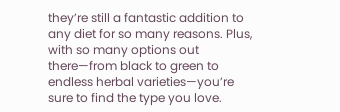they’re still a fantastic addition to any diet for so many reasons. Plus, with so many options out there—from black to green to endless herbal varieties—you’re sure to find the type you love.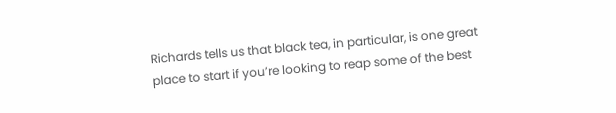Richards tells us that black tea, in particular, is one great place to start if you’re looking to reap some of the best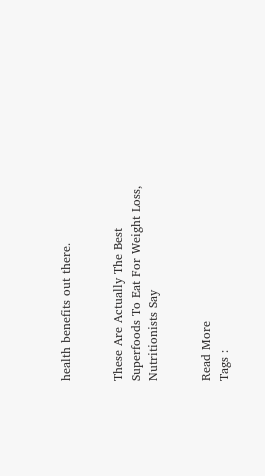health benefits out there.


These Are Actually The Best Superfoods To Eat For Weight Loss, Nutritionists Say


Read More
Tags :